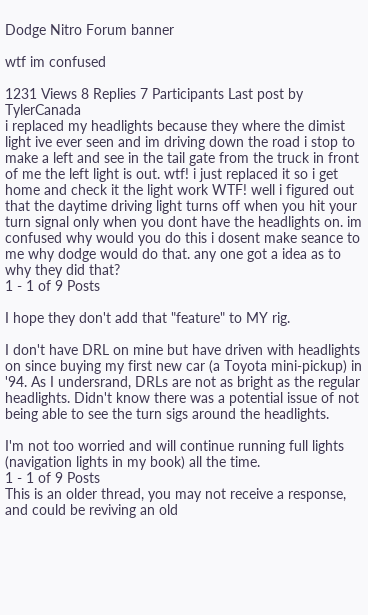Dodge Nitro Forum banner

wtf im confused

1231 Views 8 Replies 7 Participants Last post by  TylerCanada
i replaced my headlights because they where the dimist light ive ever seen and im driving down the road i stop to make a left and see in the tail gate from the truck in front of me the left light is out. wtf! i just replaced it so i get home and check it the light work WTF! well i figured out that the daytime driving light turns off when you hit your turn signal only when you dont have the headlights on. im confused why would you do this i dosent make seance to me why dodge would do that. any one got a idea as to why they did that?
1 - 1 of 9 Posts

I hope they don't add that "feature" to MY rig.

I don't have DRL on mine but have driven with headlights on since buying my first new car (a Toyota mini-pickup) in '94. As I undersrand, DRLs are not as bright as the regular headlights. Didn't know there was a potential issue of not being able to see the turn sigs around the headlights.

I'm not too worried and will continue running full lights (navigation lights in my book) all the time.
1 - 1 of 9 Posts
This is an older thread, you may not receive a response, and could be reviving an old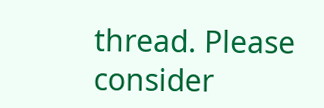thread. Please consider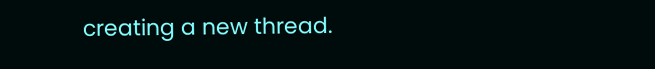creating a new thread.